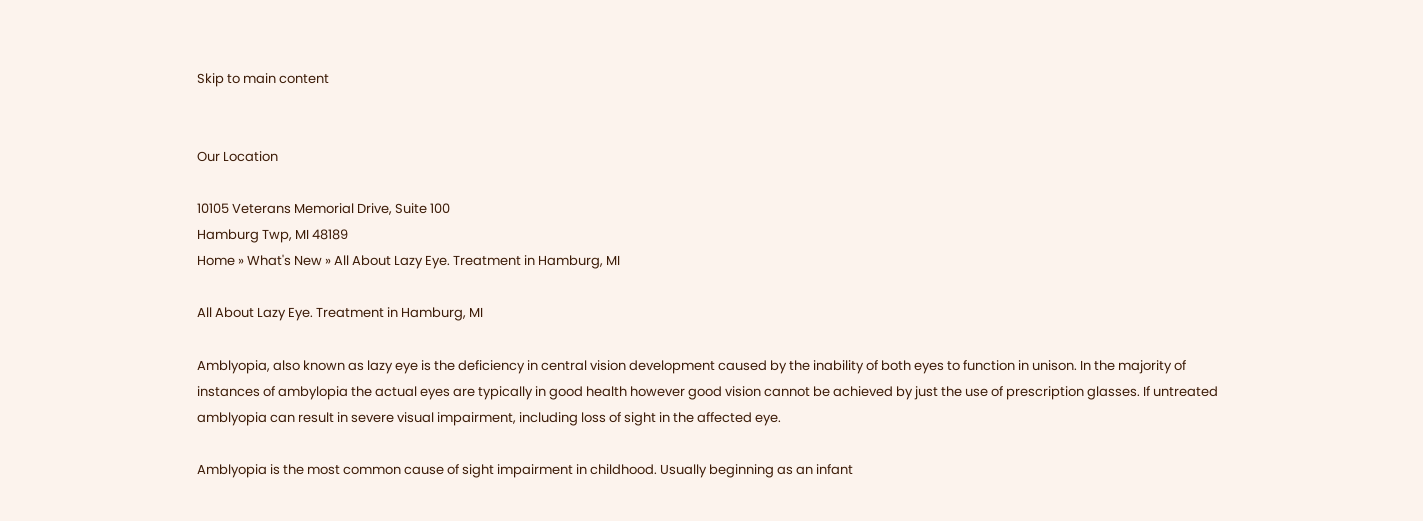Skip to main content


Our Location

10105 Veterans Memorial Drive, Suite 100
Hamburg Twp, MI 48189
Home » What's New » All About Lazy Eye. Treatment in Hamburg, MI

All About Lazy Eye. Treatment in Hamburg, MI

Amblyopia, also known as lazy eye is the deficiency in central vision development caused by the inability of both eyes to function in unison. In the majority of instances of ambylopia the actual eyes are typically in good health however good vision cannot be achieved by just the use of prescription glasses. If untreated amblyopia can result in severe visual impairment, including loss of sight in the affected eye.

Amblyopia is the most common cause of sight impairment in childhood. Usually beginning as an infant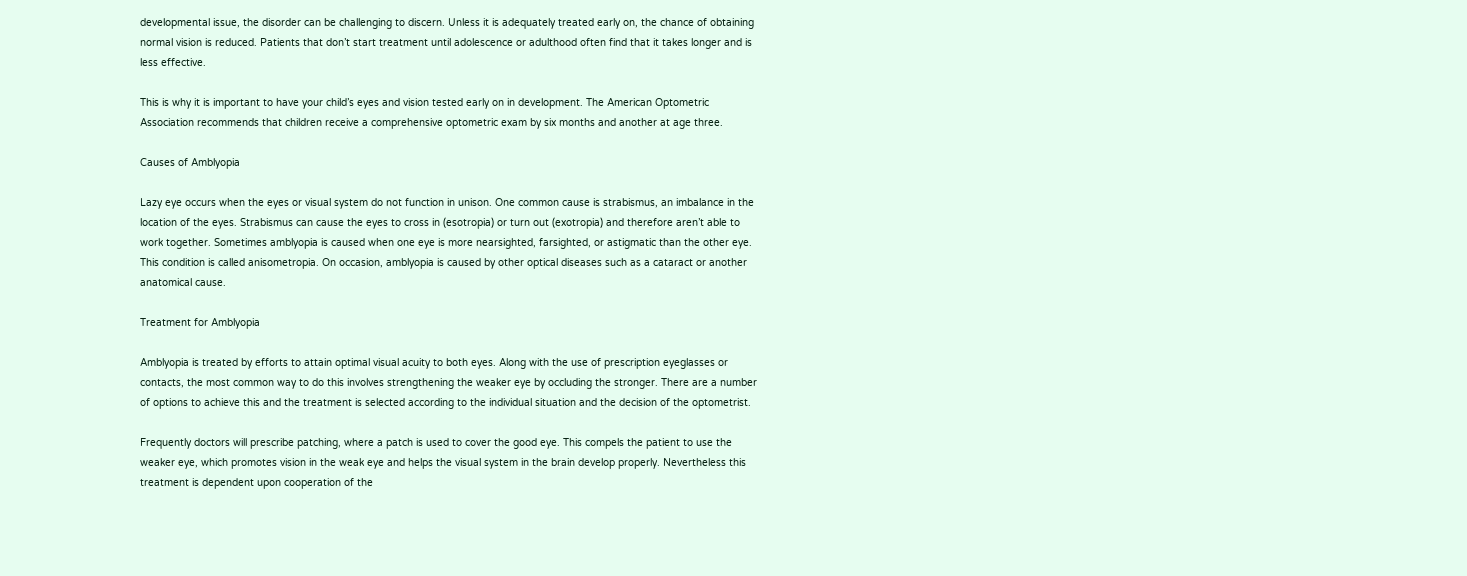developmental issue, the disorder can be challenging to discern. Unless it is adequately treated early on, the chance of obtaining normal vision is reduced. Patients that don’t start treatment until adolescence or adulthood often find that it takes longer and is less effective.

This is why it is important to have your child’s eyes and vision tested early on in development. The American Optometric Association recommends that children receive a comprehensive optometric exam by six months and another at age three.

Causes of Amblyopia

Lazy eye occurs when the eyes or visual system do not function in unison. One common cause is strabismus, an imbalance in the location of the eyes. Strabismus can cause the eyes to cross in (esotropia) or turn out (exotropia) and therefore aren’t able to work together. Sometimes amblyopia is caused when one eye is more nearsighted, farsighted, or astigmatic than the other eye. This condition is called anisometropia. On occasion, amblyopia is caused by other optical diseases such as a cataract or another anatomical cause.

Treatment for Amblyopia

Amblyopia is treated by efforts to attain optimal visual acuity to both eyes. Along with the use of prescription eyeglasses or contacts, the most common way to do this involves strengthening the weaker eye by occluding the stronger. There are a number of options to achieve this and the treatment is selected according to the individual situation and the decision of the optometrist.

Frequently doctors will prescribe patching, where a patch is used to cover the good eye. This compels the patient to use the weaker eye, which promotes vision in the weak eye and helps the visual system in the brain develop properly. Nevertheless this treatment is dependent upon cooperation of the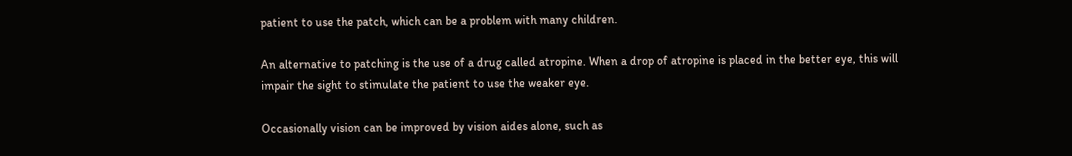patient to use the patch, which can be a problem with many children.

An alternative to patching is the use of a drug called atropine. When a drop of atropine is placed in the better eye, this will impair the sight to stimulate the patient to use the weaker eye.

Occasionally vision can be improved by vision aides alone, such as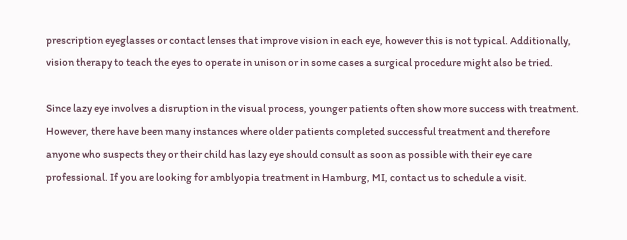prescription eyeglasses or contact lenses that improve vision in each eye, however this is not typical. Additionally, vision therapy to teach the eyes to operate in unison or in some cases a surgical procedure might also be tried.

Since lazy eye involves a disruption in the visual process, younger patients often show more success with treatment. However, there have been many instances where older patients completed successful treatment and therefore anyone who suspects they or their child has lazy eye should consult as soon as possible with their eye care professional. If you are looking for amblyopia treatment in Hamburg, MI, contact us to schedule a visit.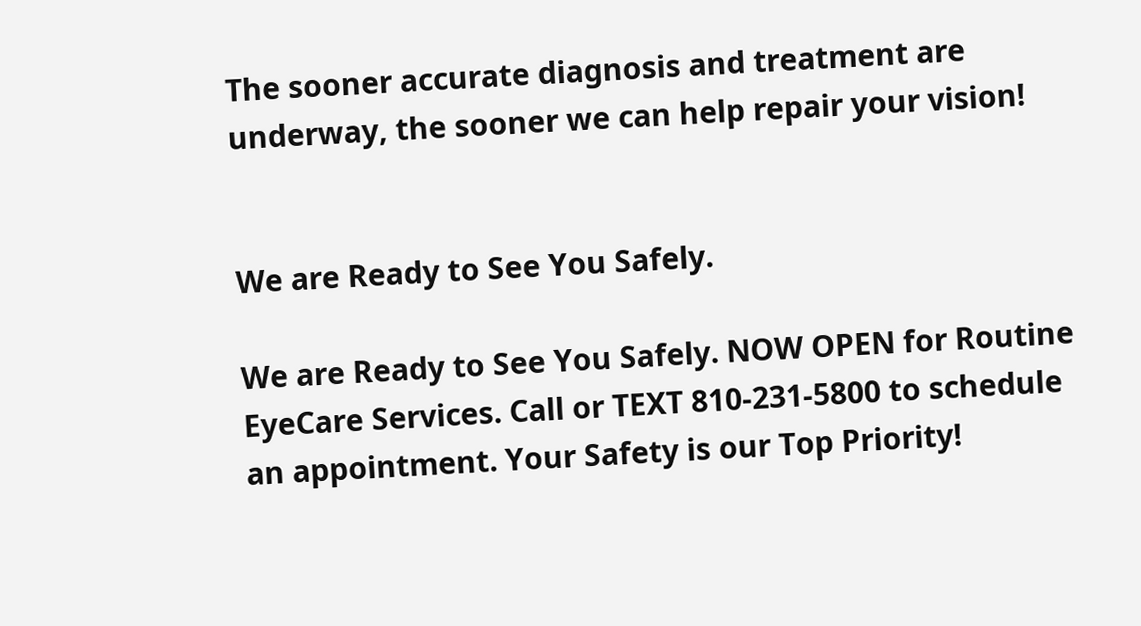The sooner accurate diagnosis and treatment are underway, the sooner we can help repair your vision!


We are Ready to See You Safely.

We are Ready to See You Safely. NOW OPEN for Routine EyeCare Services. Call or TEXT 810-231-5800 to schedule an appointment. Your Safety is our Top Priority!